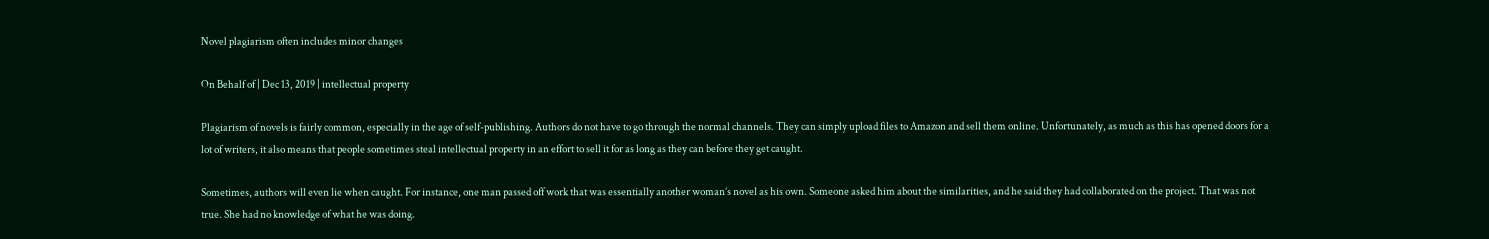Novel plagiarism often includes minor changes

On Behalf of | Dec 13, 2019 | intellectual property

Plagiarism of novels is fairly common, especially in the age of self-publishing. Authors do not have to go through the normal channels. They can simply upload files to Amazon and sell them online. Unfortunately, as much as this has opened doors for a lot of writers, it also means that people sometimes steal intellectual property in an effort to sell it for as long as they can before they get caught.

Sometimes, authors will even lie when caught. For instance, one man passed off work that was essentially another woman’s novel as his own. Someone asked him about the similarities, and he said they had collaborated on the project. That was not true. She had no knowledge of what he was doing.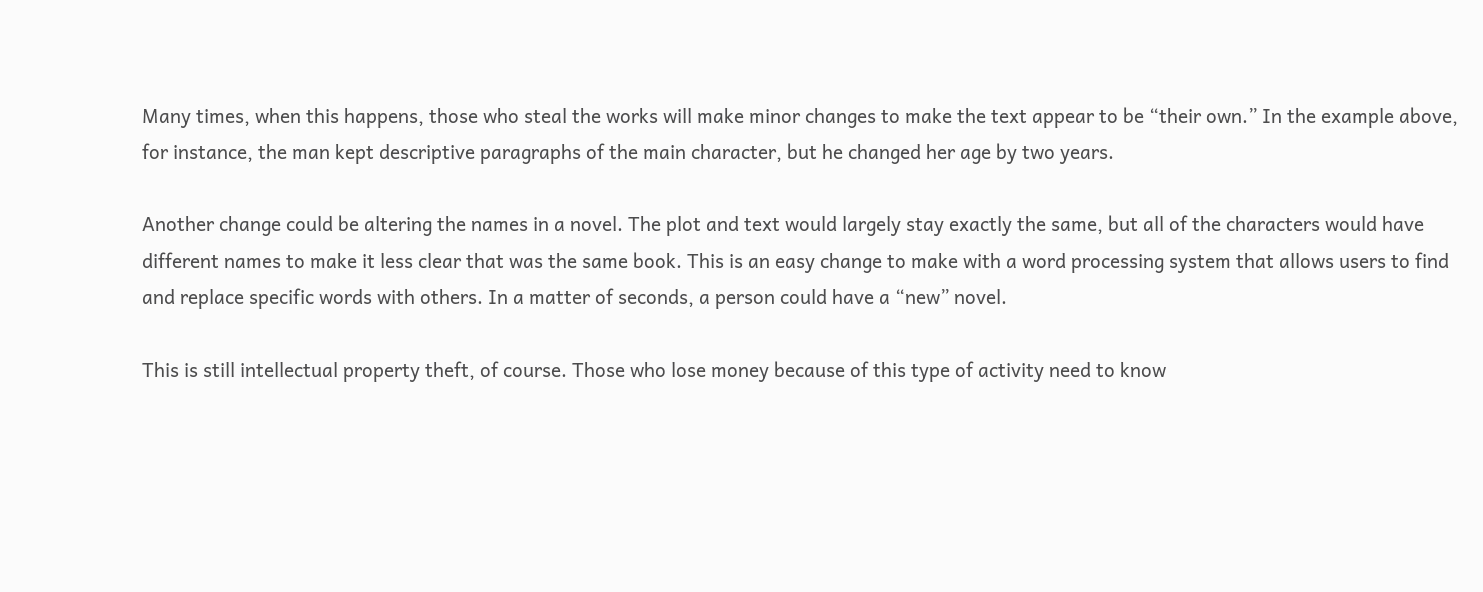Many times, when this happens, those who steal the works will make minor changes to make the text appear to be “their own.” In the example above, for instance, the man kept descriptive paragraphs of the main character, but he changed her age by two years.

Another change could be altering the names in a novel. The plot and text would largely stay exactly the same, but all of the characters would have different names to make it less clear that was the same book. This is an easy change to make with a word processing system that allows users to find and replace specific words with others. In a matter of seconds, a person could have a “new” novel.

This is still intellectual property theft, of course. Those who lose money because of this type of activity need to know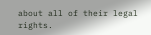about all of their legal rights.